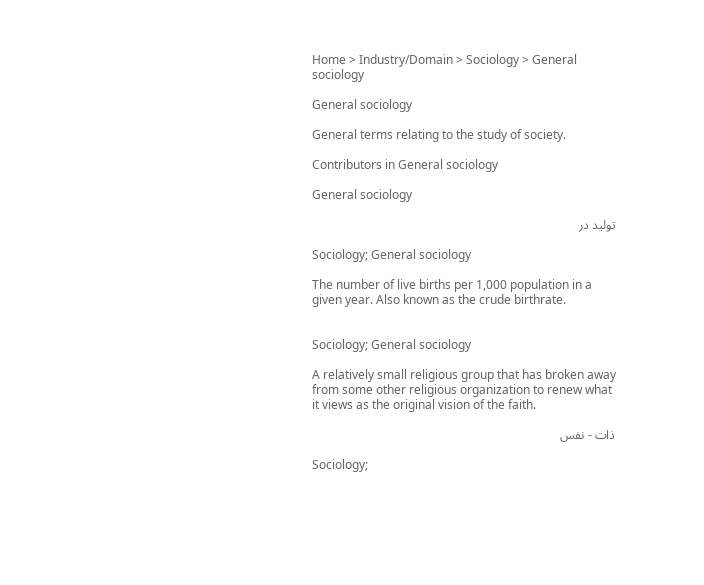Home > Industry/Domain > Sociology > General sociology

General sociology

General terms relating to the study of society.

Contributors in General sociology

General sociology

تولید در

Sociology; General sociology

The number of live births per 1,000 population in a given year. Also known as the crude birthrate.


Sociology; General sociology

A relatively small religious group that has broken away from some other religious organization to renew what it views as the original vision of the faith.

ذات - نفس

Sociology;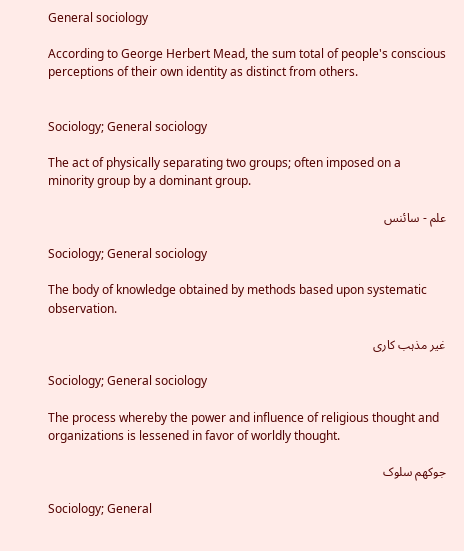General sociology

According to George Herbert Mead, the sum total of people's conscious perceptions of their own identity as distinct from others.


Sociology; General sociology

The act of physically separating two groups; often imposed on a minority group by a dominant group.

علم - سائنس

Sociology; General sociology

The body of knowledge obtained by methods based upon systematic observation.

غیر مذہب کاری

Sociology; General sociology

The process whereby the power and influence of religious thought and organizations is lessened in favor of worldly thought.

جوکھم سلوک

Sociology; General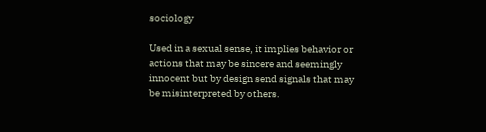sociology

Used in a sexual sense, it implies behavior or actions that may be sincere and seemingly innocent but by design send signals that may be misinterpreted by others.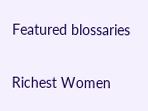Featured blossaries

Richest Women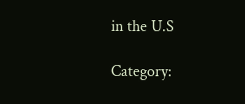in the U.S

Category: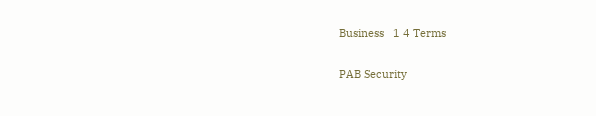Business   1 4 Terms

PAB Security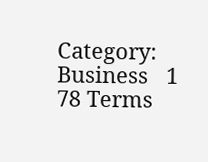Category: Business   1 78 Terms